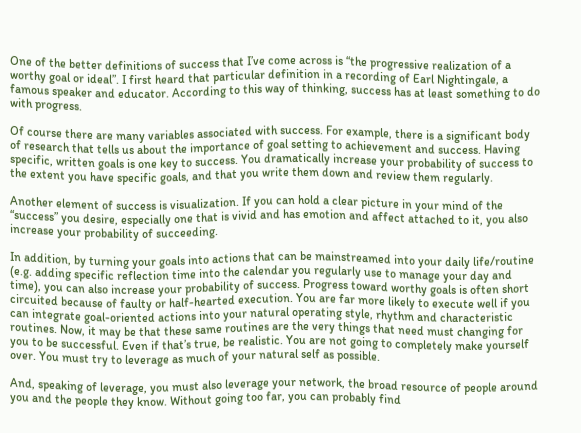One of the better definitions of success that I’ve come across is “the progressive realization of a worthy goal or ideal”. I first heard that particular definition in a recording of Earl Nightingale, a famous speaker and educator. According to this way of thinking, success has at least something to do with progress.

Of course there are many variables associated with success. For example, there is a significant body of research that tells us about the importance of goal setting to achievement and success. Having specific, written goals is one key to success. You dramatically increase your probability of success to the extent you have specific goals, and that you write them down and review them regularly.

Another element of success is visualization. If you can hold a clear picture in your mind of the “success” you desire, especially one that is vivid and has emotion and affect attached to it, you also increase your probability of succeeding.

In addition, by turning your goals into actions that can be mainstreamed into your daily life/routine (e.g. adding specific reflection time into the calendar you regularly use to manage your day and time), you can also increase your probability of success. Progress toward worthy goals is often short circuited because of faulty or half-hearted execution. You are far more likely to execute well if you can integrate goal-oriented actions into your natural operating style, rhythm and characteristic routines. Now, it may be that these same routines are the very things that need must changing for you to be successful. Even if that’s true, be realistic. You are not going to completely make yourself over. You must try to leverage as much of your natural self as possible.

And, speaking of leverage, you must also leverage your network, the broad resource of people around you and the people they know. Without going too far, you can probably find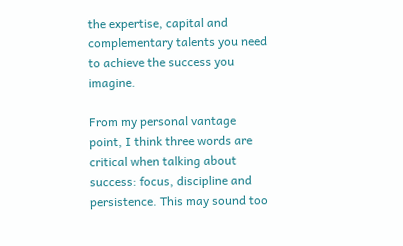the expertise, capital and complementary talents you need to achieve the success you imagine.

From my personal vantage point, I think three words are critical when talking about success: focus, discipline and persistence. This may sound too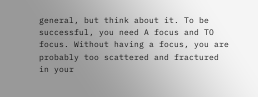general, but think about it. To be successful, you need A focus and TO focus. Without having a focus, you are probably too scattered and fractured in your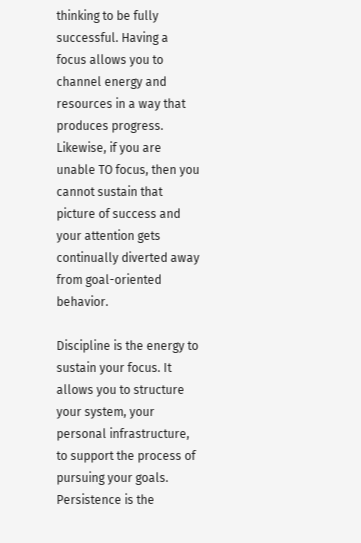thinking to be fully successful. Having a focus allows you to channel energy and resources in a way that produces progress. Likewise, if you are unable TO focus, then you cannot sustain that picture of success and your attention gets continually diverted away from goal-oriented behavior.

Discipline is the energy to sustain your focus. It allows you to structure your system, your personal infrastructure, to support the process of pursuing your goals. Persistence is the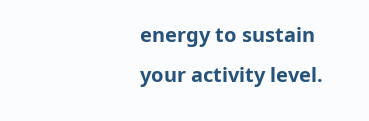energy to sustain your activity level.